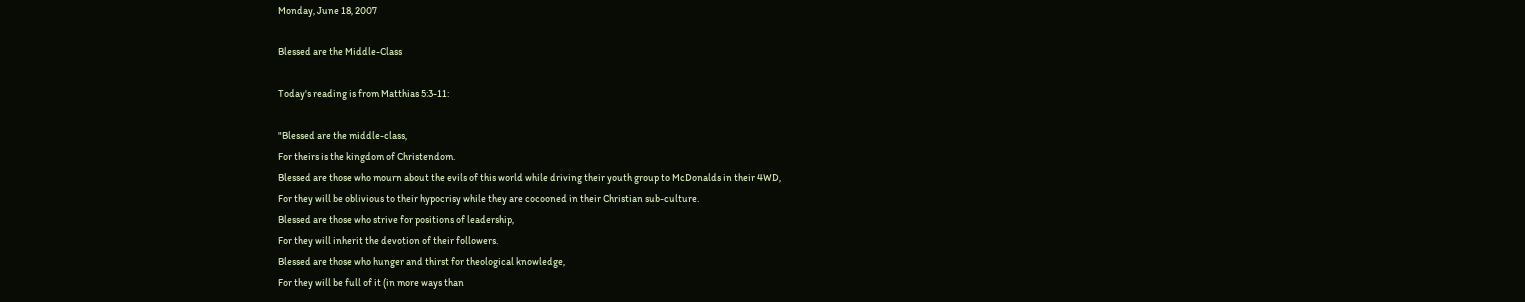Monday, June 18, 2007

Blessed are the Middle-Class

Today's reading is from Matthias 5:3-11:

"Blessed are the middle-class,
For theirs is the kingdom of Christendom.
Blessed are those who mourn about the evils of this world while driving their youth group to McDonalds in their 4WD,
For they will be oblivious to their hypocrisy while they are cocooned in their Christian sub-culture.
Blessed are those who strive for positions of leadership,
For they will inherit the devotion of their followers.
Blessed are those who hunger and thirst for theological knowledge,
For they will be full of it (in more ways than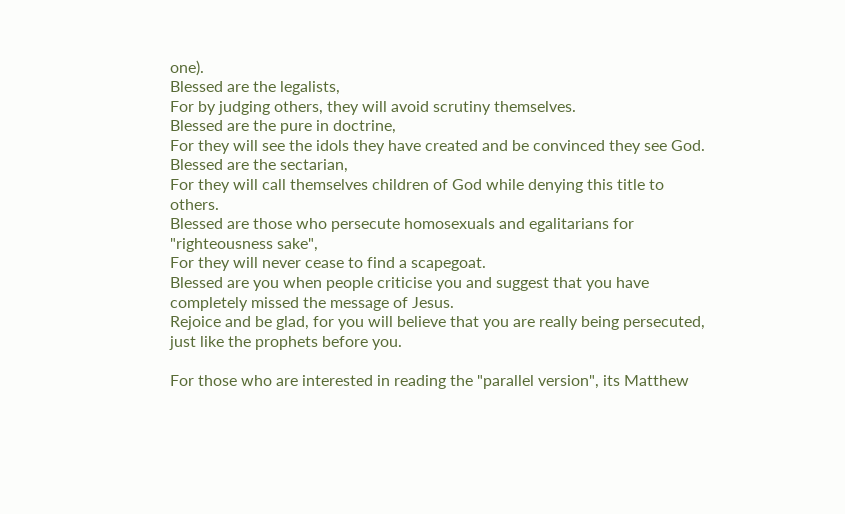one).
Blessed are the legalists,
For by judging others, they will avoid scrutiny themselves.
Blessed are the pure in doctrine,
For they will see the idols they have created and be convinced they see God.
Blessed are the sectarian,
For they will call themselves children of God while denying this title to others.
Blessed are those who persecute homosexuals and egalitarians for "righteousness sake",
For they will never cease to find a scapegoat.
Blessed are you when people criticise you and suggest that you have completely missed the message of Jesus.
Rejoice and be glad, for you will believe that you are really being persecuted, just like the prophets before you.

For those who are interested in reading the "parallel version", its Matthew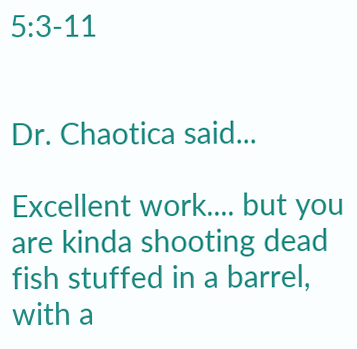5:3-11


Dr. Chaotica said...

Excellent work.... but you are kinda shooting dead fish stuffed in a barrel, with a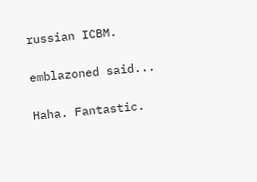russian ICBM.

emblazoned said...

Haha. Fantastic.